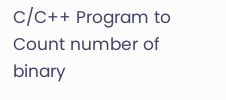C/C++ Program to Count number of binary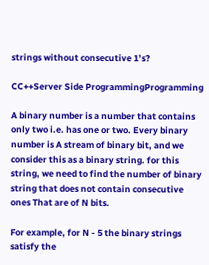strings without consecutive 1’s?

CC++Server Side ProgrammingProgramming

A binary number is a number that contains only two i.e. has one or two. Every binary number is A stream of binary bit, and we consider this as a binary string. for this string, we need to find the number of binary string that does not contain consecutive ones That are of N bits.

For example, for N - 5 the binary strings satisfy the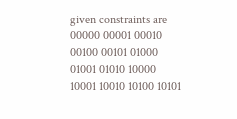given constraints are 00000 00001 00010 00100 00101 01000 01001 01010 10000 10001 10010 10100 10101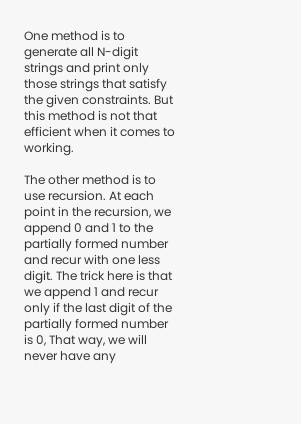One method is to generate all N-digit strings and print only those strings that satisfy the given constraints. But this method is not that efficient when it comes to working.

The other method is to use recursion. At each point in the recursion, we append 0 and 1 to the partially formed number and recur with one less digit. The trick here is that we append 1 and recur only if the last digit of the partially formed number is 0, That way, we will never have any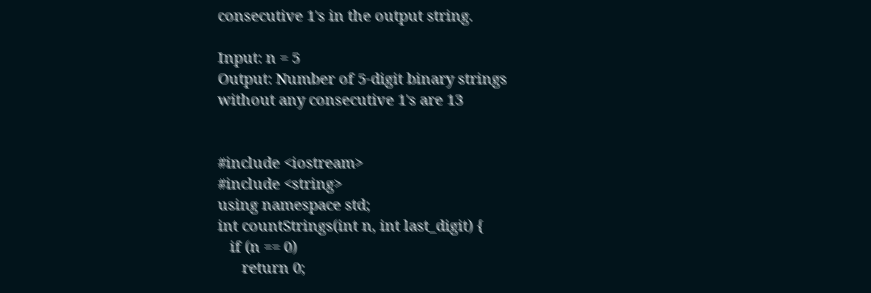consecutive 1's in the output string.

Input: n = 5
Output: Number of 5-digit binary strings without any consecutive 1's are 13


#include <iostream>
#include <string>
using namespace std;
int countStrings(int n, int last_digit) {
   if (n == 0)
      return 0;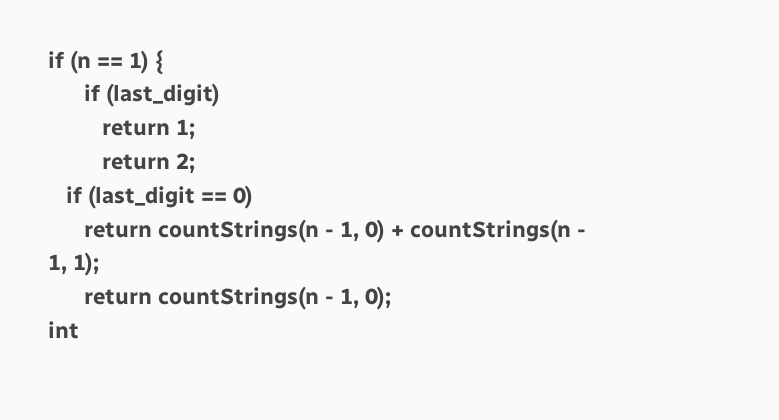if (n == 1) {
      if (last_digit)
         return 1;
         return 2;
   if (last_digit == 0)
      return countStrings(n - 1, 0) + countStrings(n - 1, 1);
      return countStrings(n - 1, 0);
int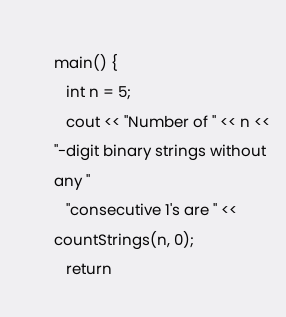main() {
   int n = 5;
   cout << "Number of " << n << "-digit binary strings without any "
   "consecutive 1's are " << countStrings(n, 0);
   return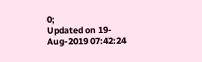0;
Updated on 19-Aug-2019 07:42:24